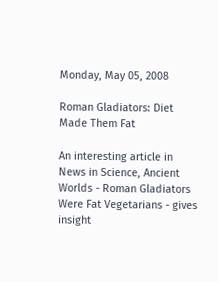Monday, May 05, 2008

Roman Gladiators: Diet Made Them Fat

An interesting article in News in Science, Ancient Worlds - Roman Gladiators Were Fat Vegetarians - gives insight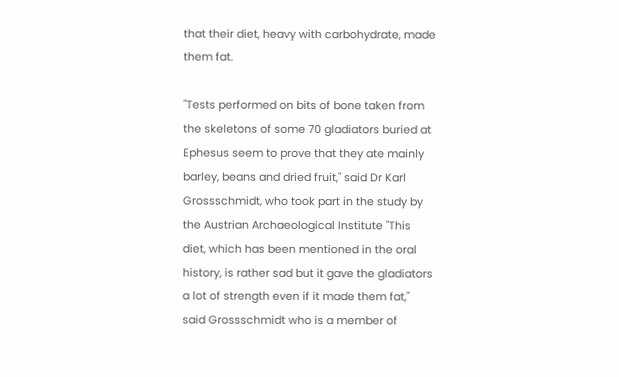that their diet, heavy with carbohydrate, made them fat.

"Tests performed on bits of bone taken from the skeletons of some 70 gladiators buried at Ephesus seem to prove that they ate mainly barley, beans and dried fruit," said Dr Karl Grossschmidt, who took part in the study by the Austrian Archaeological Institute "This diet, which has been mentioned in the oral history, is rather sad but it gave the gladiators a lot of strength even if it made them fat," said Grossschmidt who is a member of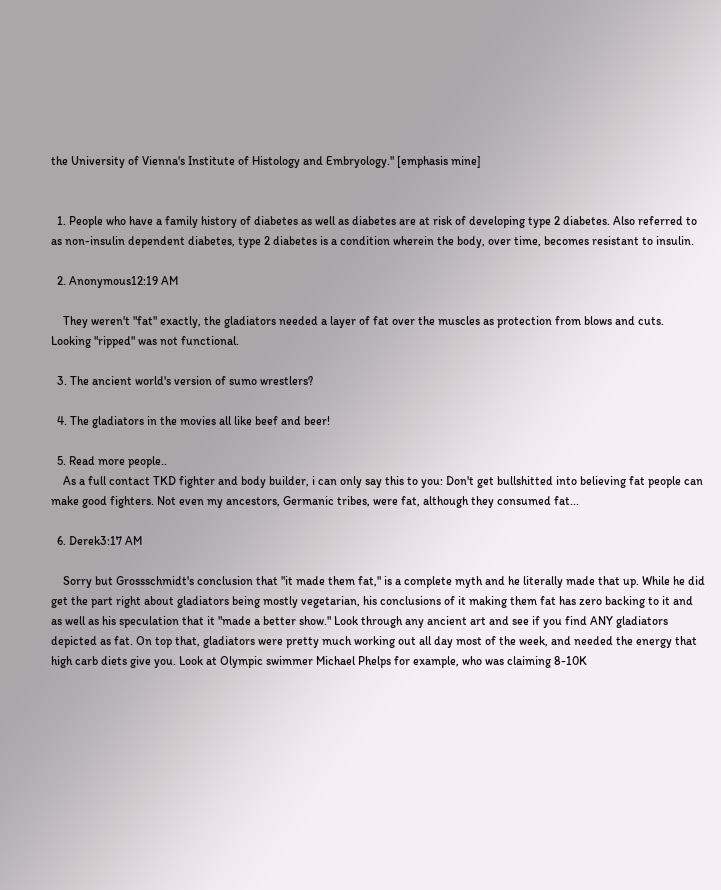the University of Vienna's Institute of Histology and Embryology." [emphasis mine]


  1. People who have a family history of diabetes as well as diabetes are at risk of developing type 2 diabetes. Also referred to as non-insulin dependent diabetes, type 2 diabetes is a condition wherein the body, over time, becomes resistant to insulin.

  2. Anonymous12:19 AM

    They weren't "fat" exactly, the gladiators needed a layer of fat over the muscles as protection from blows and cuts. Looking "ripped" was not functional.

  3. The ancient world's version of sumo wrestlers?

  4. The gladiators in the movies all like beef and beer!

  5. Read more people..
    As a full contact TKD fighter and body builder, i can only say this to you: Don't get bullshitted into believing fat people can make good fighters. Not even my ancestors, Germanic tribes, were fat, although they consumed fat...

  6. Derek3:17 AM

    Sorry but Grossschmidt's conclusion that "it made them fat," is a complete myth and he literally made that up. While he did get the part right about gladiators being mostly vegetarian, his conclusions of it making them fat has zero backing to it and as well as his speculation that it "made a better show." Look through any ancient art and see if you find ANY gladiators depicted as fat. On top that, gladiators were pretty much working out all day most of the week, and needed the energy that high carb diets give you. Look at Olympic swimmer Michael Phelps for example, who was claiming 8-10K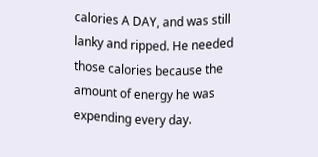calories A DAY, and was still lanky and ripped. He needed those calories because the amount of energy he was expending every day.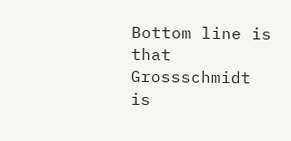Bottom line is that Grossschmidt is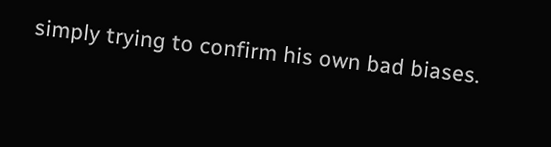simply trying to confirm his own bad biases.